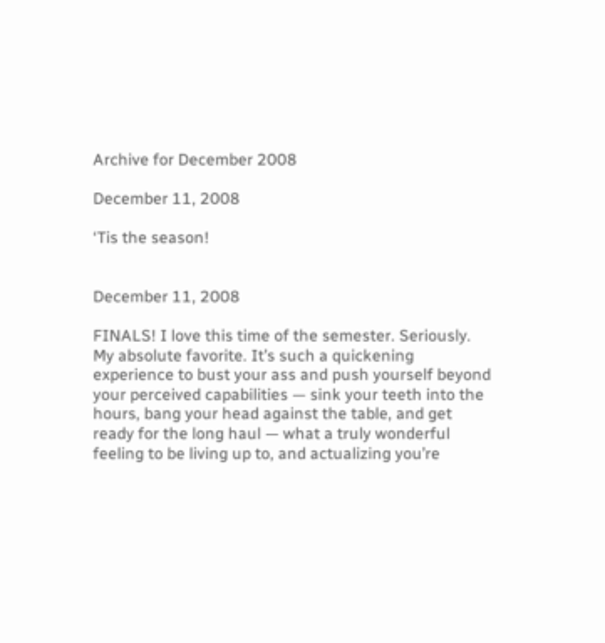Archive for December 2008

December 11, 2008

‘Tis the season!


December 11, 2008

FINALS! I love this time of the semester. Seriously. My absolute favorite. It’s such a quickening experience to bust your ass and push yourself beyond your perceived capabilities — sink your teeth into the hours, bang your head against the table, and get ready for the long haul — what a truly wonderful feeling to be living up to, and actualizing you’re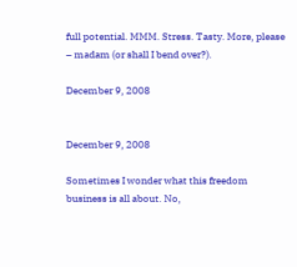full potential. MMM. Stress. Tasty. More, please – madam (or shall I bend over?).

December 9, 2008


December 9, 2008

Sometimes I wonder what this freedom business is all about. No,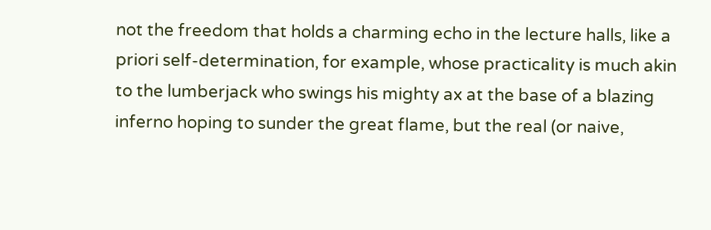not the freedom that holds a charming echo in the lecture halls, like a priori self-determination, for example, whose practicality is much akin to the lumberjack who swings his mighty ax at the base of a blazing inferno hoping to sunder the great flame, but the real (or naive,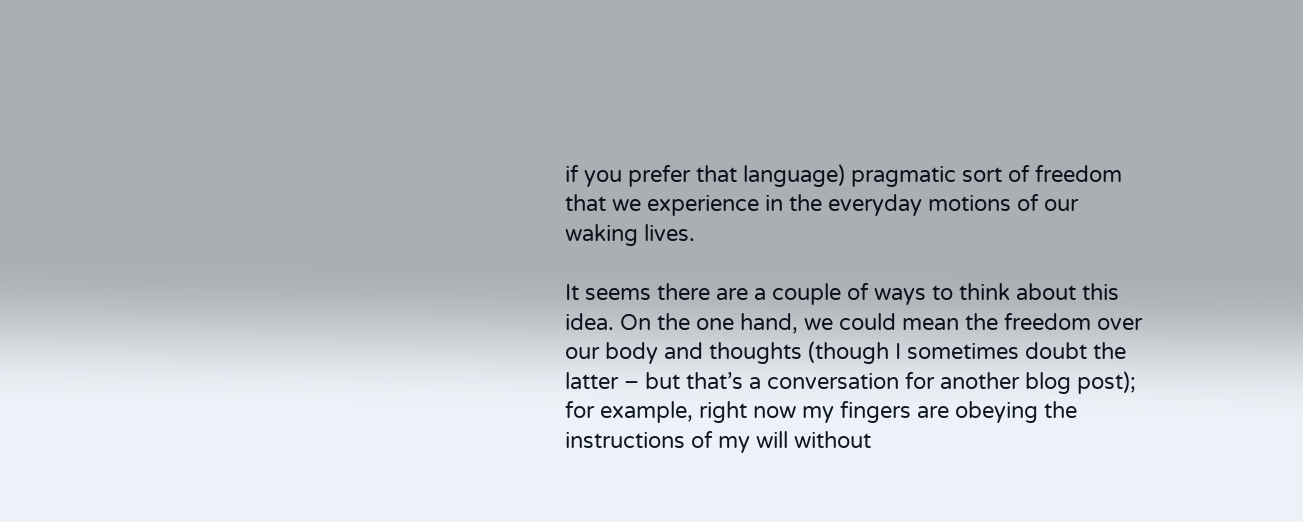if you prefer that language) pragmatic sort of freedom that we experience in the everyday motions of our waking lives.

It seems there are a couple of ways to think about this idea. On the one hand, we could mean the freedom over our body and thoughts (though I sometimes doubt the latter – but that’s a conversation for another blog post); for example, right now my fingers are obeying the instructions of my will without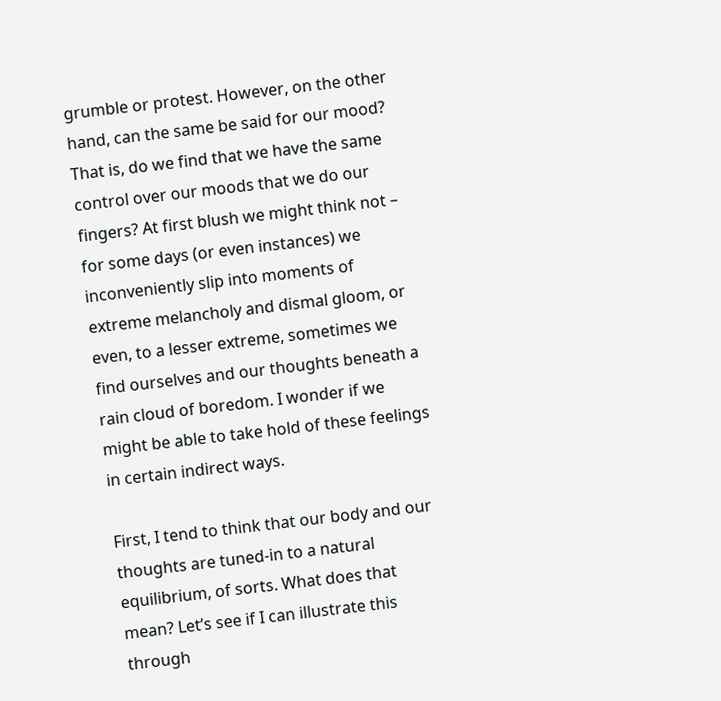grumble or protest. However, on the other hand, can the same be said for our mood? That is, do we find that we have the same control over our moods that we do our fingers? At first blush we might think not – for some days (or even instances) we inconveniently slip into moments of extreme melancholy and dismal gloom, or even, to a lesser extreme, sometimes we find ourselves and our thoughts beneath a rain cloud of boredom. I wonder if we might be able to take hold of these feelings in certain indirect ways.

First, I tend to think that our body and our thoughts are tuned-in to a natural equilibrium, of sorts. What does that mean? Let’s see if I can illustrate this through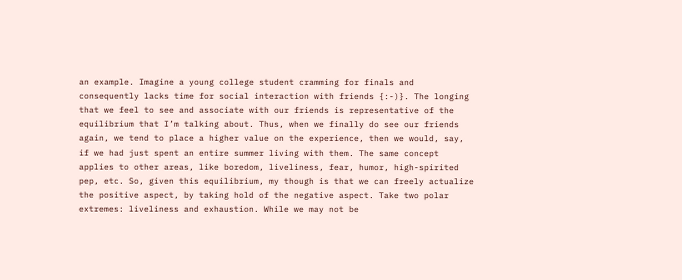an example. Imagine a young college student cramming for finals and consequently lacks time for social interaction with friends {:-)}. The longing that we feel to see and associate with our friends is representative of the equilibrium that I’m talking about. Thus, when we finally do see our friends again, we tend to place a higher value on the experience, then we would, say, if we had just spent an entire summer living with them. The same concept applies to other areas, like boredom, liveliness, fear, humor, high-spirited pep, etc. So, given this equilibrium, my though is that we can freely actualize the positive aspect, by taking hold of the negative aspect. Take two polar extremes: liveliness and exhaustion. While we may not be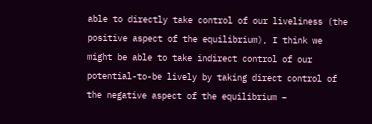able to directly take control of our liveliness (the positive aspect of the equilibrium), I think we might be able to take indirect control of our potential-to-be lively by taking direct control of the negative aspect of the equilibrium –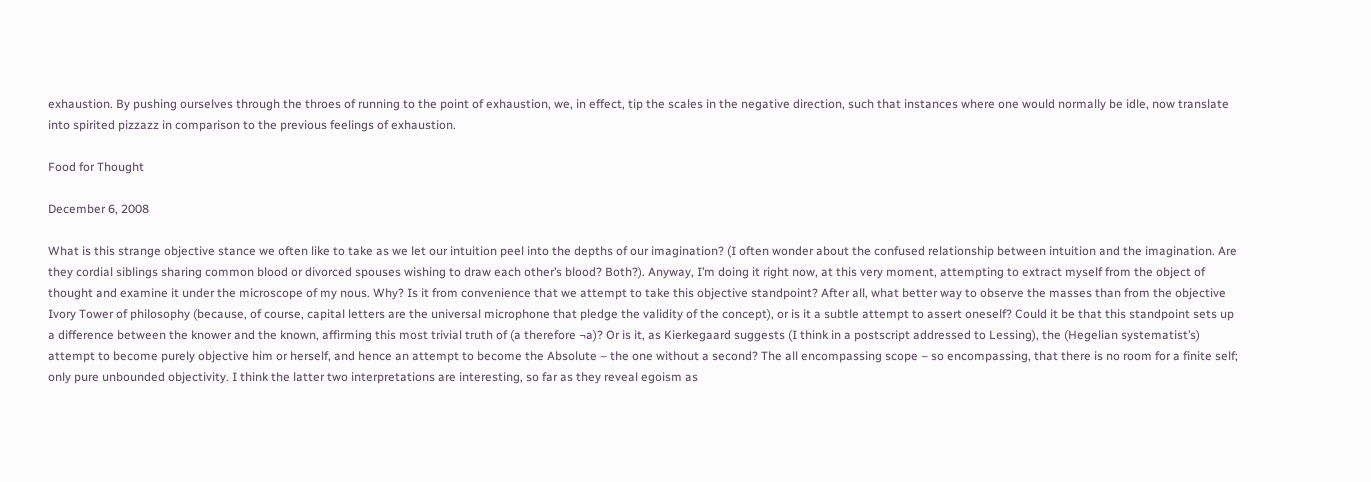exhaustion. By pushing ourselves through the throes of running to the point of exhaustion, we, in effect, tip the scales in the negative direction, such that instances where one would normally be idle, now translate into spirited pizzazz in comparison to the previous feelings of exhaustion.

Food for Thought

December 6, 2008

What is this strange objective stance we often like to take as we let our intuition peel into the depths of our imagination? (I often wonder about the confused relationship between intuition and the imagination. Are they cordial siblings sharing common blood or divorced spouses wishing to draw each other’s blood? Both?). Anyway, I’m doing it right now, at this very moment, attempting to extract myself from the object of thought and examine it under the microscope of my nous. Why? Is it from convenience that we attempt to take this objective standpoint? After all, what better way to observe the masses than from the objective Ivory Tower of philosophy (because, of course, capital letters are the universal microphone that pledge the validity of the concept), or is it a subtle attempt to assert oneself? Could it be that this standpoint sets up a difference between the knower and the known, affirming this most trivial truth of (a therefore ¬a)? Or is it, as Kierkegaard suggests (I think in a postscript addressed to Lessing), the (Hegelian systematist’s) attempt to become purely objective him or herself, and hence an attempt to become the Absolute – the one without a second? The all encompassing scope – so encompassing, that there is no room for a finite self; only pure unbounded objectivity. I think the latter two interpretations are interesting, so far as they reveal egoism as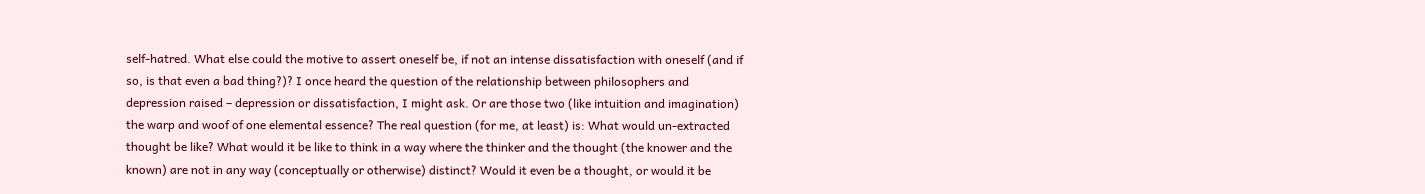self-hatred. What else could the motive to assert oneself be, if not an intense dissatisfaction with oneself (and if so, is that even a bad thing?)? I once heard the question of the relationship between philosophers and depression raised – depression or dissatisfaction, I might ask. Or are those two (like intuition and imagination) the warp and woof of one elemental essence? The real question (for me, at least) is: What would un-extracted thought be like? What would it be like to think in a way where the thinker and the thought (the knower and the known) are not in any way (conceptually or otherwise) distinct? Would it even be a thought, or would it be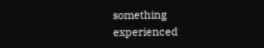something experienced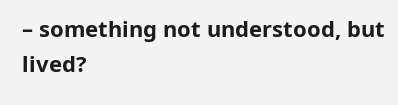– something not understood, but lived?